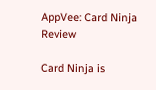AppVee: Card Ninja Review

Card Ninja is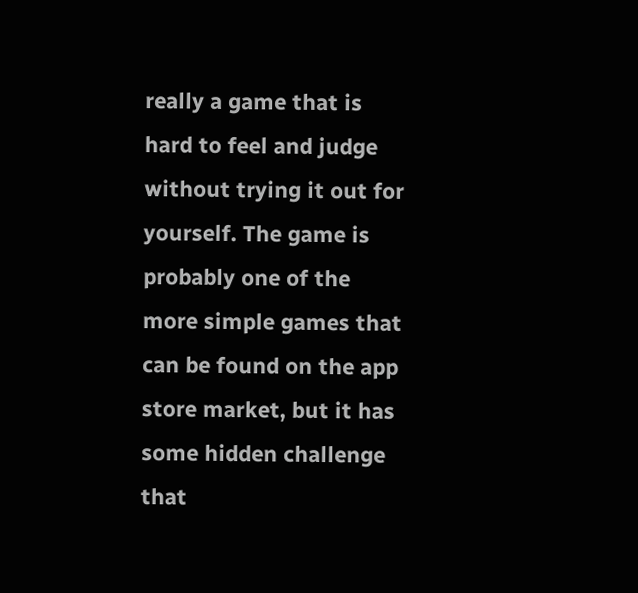really a game that is hard to feel and judge without trying it out for yourself. The game is probably one of the more simple games that can be found on the app store market, but it has some hidden challenge that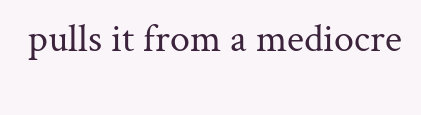pulls it from a mediocre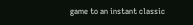game to an instant classic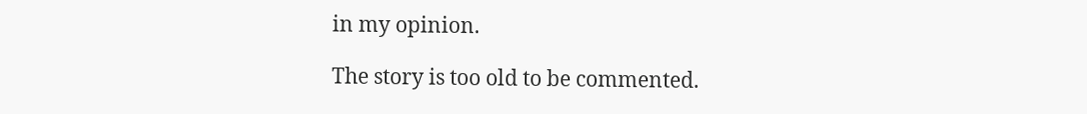in my opinion.

The story is too old to be commented.